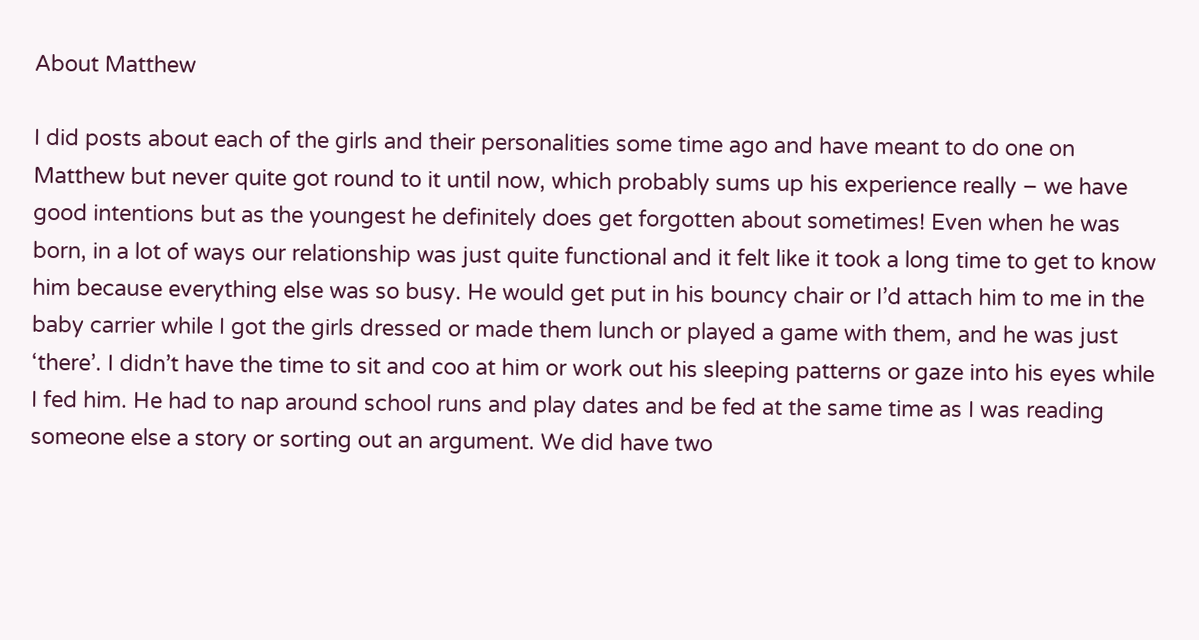About Matthew

I did posts about each of the girls and their personalities some time ago and have meant to do one on Matthew but never quite got round to it until now, which probably sums up his experience really – we have good intentions but as the youngest he definitely does get forgotten about sometimes! Even when he was born, in a lot of ways our relationship was just quite functional and it felt like it took a long time to get to know him because everything else was so busy. He would get put in his bouncy chair or I’d attach him to me in the baby carrier while I got the girls dressed or made them lunch or played a game with them, and he was just ‘there’. I didn’t have the time to sit and coo at him or work out his sleeping patterns or gaze into his eyes while I fed him. He had to nap around school runs and play dates and be fed at the same time as I was reading someone else a story or sorting out an argument. We did have two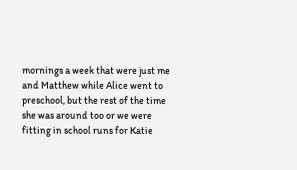mornings a week that were just me and Matthew while Alice went to preschool, but the rest of the time she was around too or we were fitting in school runs for Katie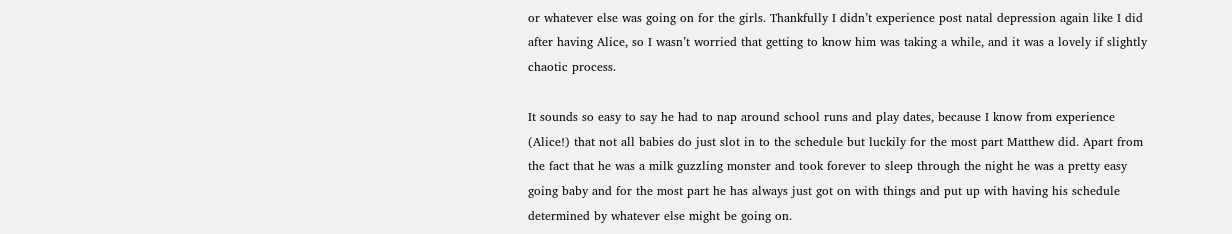or whatever else was going on for the girls. Thankfully I didn’t experience post natal depression again like I did after having Alice, so I wasn’t worried that getting to know him was taking a while, and it was a lovely if slightly chaotic process.

It sounds so easy to say he had to nap around school runs and play dates, because I know from experience (Alice!) that not all babies do just slot in to the schedule but luckily for the most part Matthew did. Apart from the fact that he was a milk guzzling monster and took forever to sleep through the night he was a pretty easy going baby and for the most part he has always just got on with things and put up with having his schedule determined by whatever else might be going on.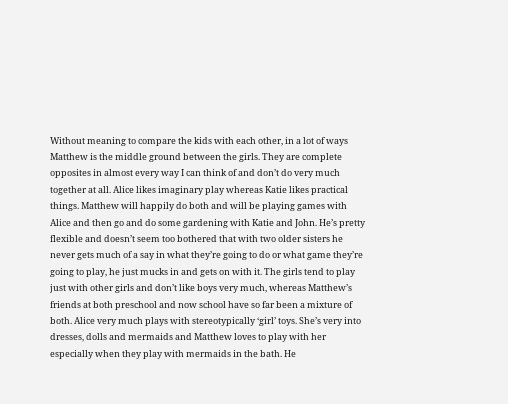Without meaning to compare the kids with each other, in a lot of ways Matthew is the middle ground between the girls. They are complete opposites in almost every way I can think of and don’t do very much together at all. Alice likes imaginary play whereas Katie likes practical things. Matthew will happily do both and will be playing games with Alice and then go and do some gardening with Katie and John. He’s pretty flexible and doesn’t seem too bothered that with two older sisters he never gets much of a say in what they’re going to do or what game they’re going to play, he just mucks in and gets on with it. The girls tend to play just with other girls and don’t like boys very much, whereas Matthew’s friends at both preschool and now school have so far been a mixture of both. Alice very much plays with stereotypically ‘girl’ toys. She’s very into dresses, dolls and mermaids and Matthew loves to play with her especially when they play with mermaids in the bath. He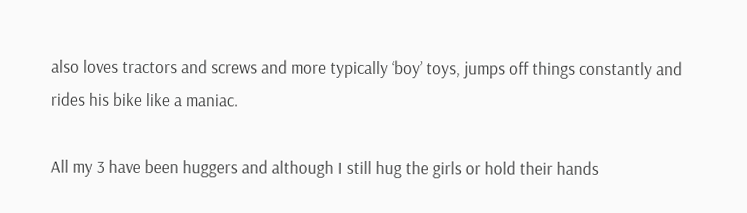also loves tractors and screws and more typically ‘boy’ toys, jumps off things constantly and rides his bike like a maniac.

All my 3 have been huggers and although I still hug the girls or hold their hands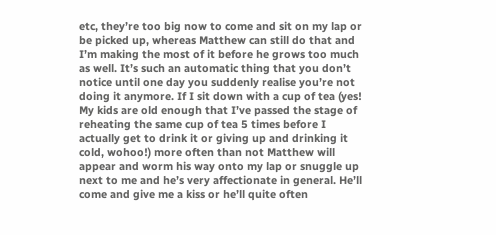etc, they’re too big now to come and sit on my lap or be picked up, whereas Matthew can still do that and I’m making the most of it before he grows too much as well. It’s such an automatic thing that you don’t notice until one day you suddenly realise you’re not doing it anymore. If I sit down with a cup of tea (yes! My kids are old enough that I’ve passed the stage of reheating the same cup of tea 5 times before I actually get to drink it or giving up and drinking it cold, wohoo!) more often than not Matthew will appear and worm his way onto my lap or snuggle up next to me and he’s very affectionate in general. He’ll come and give me a kiss or he’ll quite often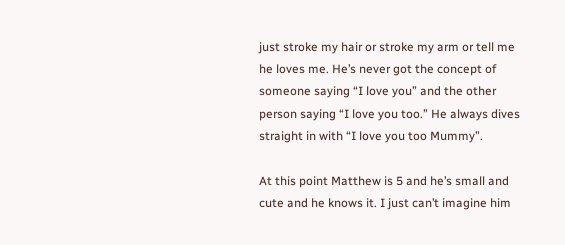just stroke my hair or stroke my arm or tell me he loves me. He’s never got the concept of someone saying “I love you” and the other person saying “I love you too.” He always dives straight in with “I love you too Mummy”.

At this point Matthew is 5 and he’s small and cute and he knows it. I just can’t imagine him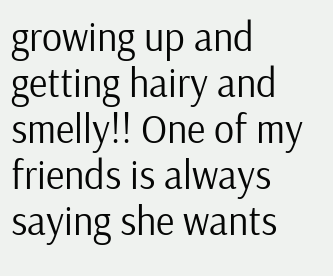growing up and getting hairy and smelly!! One of my friends is always saying she wants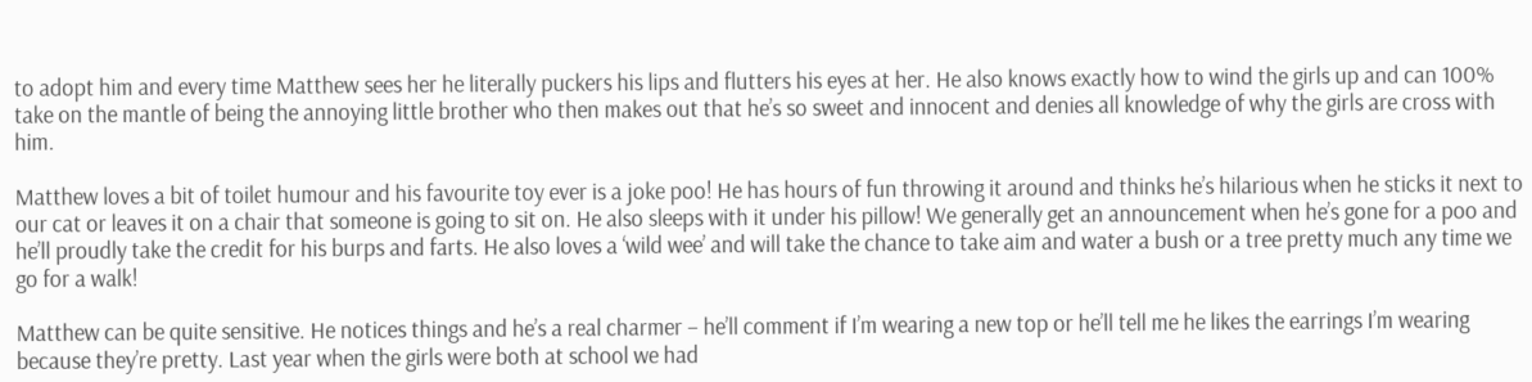to adopt him and every time Matthew sees her he literally puckers his lips and flutters his eyes at her. He also knows exactly how to wind the girls up and can 100% take on the mantle of being the annoying little brother who then makes out that he’s so sweet and innocent and denies all knowledge of why the girls are cross with him.

Matthew loves a bit of toilet humour and his favourite toy ever is a joke poo! He has hours of fun throwing it around and thinks he’s hilarious when he sticks it next to our cat or leaves it on a chair that someone is going to sit on. He also sleeps with it under his pillow! We generally get an announcement when he’s gone for a poo and he’ll proudly take the credit for his burps and farts. He also loves a ‘wild wee’ and will take the chance to take aim and water a bush or a tree pretty much any time we go for a walk!

Matthew can be quite sensitive. He notices things and he’s a real charmer – he’ll comment if I’m wearing a new top or he’ll tell me he likes the earrings I’m wearing because they’re pretty. Last year when the girls were both at school we had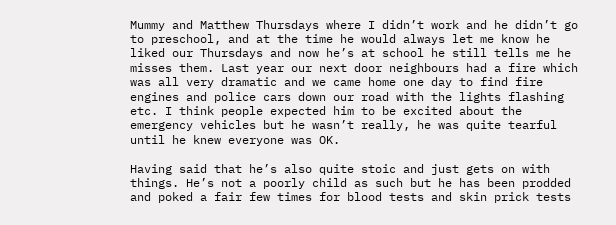Mummy and Matthew Thursdays where I didn’t work and he didn’t go to preschool, and at the time he would always let me know he liked our Thursdays and now he’s at school he still tells me he misses them. Last year our next door neighbours had a fire which was all very dramatic and we came home one day to find fire engines and police cars down our road with the lights flashing etc. I think people expected him to be excited about the emergency vehicles but he wasn’t really, he was quite tearful until he knew everyone was OK.

Having said that he’s also quite stoic and just gets on with things. He’s not a poorly child as such but he has been prodded and poked a fair few times for blood tests and skin prick tests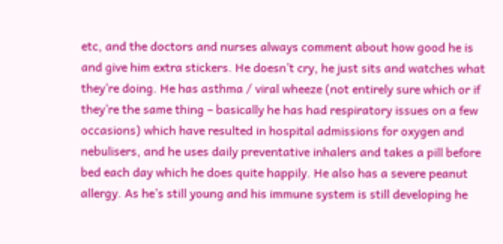etc, and the doctors and nurses always comment about how good he is and give him extra stickers. He doesn’t cry, he just sits and watches what they’re doing. He has asthma / viral wheeze (not entirely sure which or if they’re the same thing – basically he has had respiratory issues on a few occasions) which have resulted in hospital admissions for oxygen and nebulisers, and he uses daily preventative inhalers and takes a pill before bed each day which he does quite happily. He also has a severe peanut allergy. As he’s still young and his immune system is still developing he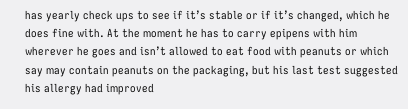has yearly check ups to see if it’s stable or if it’s changed, which he does fine with. At the moment he has to carry epipens with him wherever he goes and isn’t allowed to eat food with peanuts or which say may contain peanuts on the packaging, but his last test suggested his allergy had improved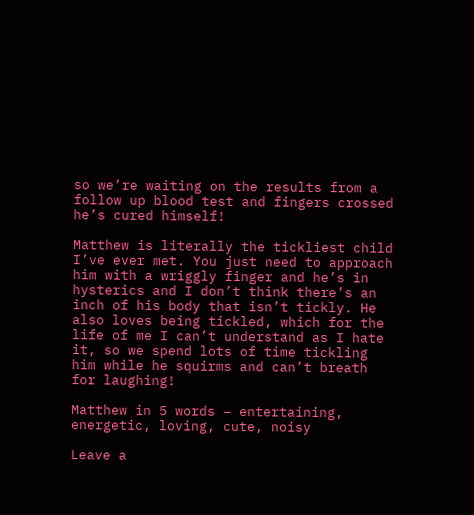so we’re waiting on the results from a follow up blood test and fingers crossed he’s cured himself!

Matthew is literally the tickliest child I’ve ever met. You just need to approach him with a wriggly finger and he’s in hysterics and I don’t think there’s an inch of his body that isn’t tickly. He also loves being tickled, which for the life of me I can’t understand as I hate it, so we spend lots of time tickling him while he squirms and can’t breath for laughing!

Matthew in 5 words – entertaining, energetic, loving, cute, noisy

Leave a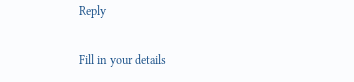Reply

Fill in your details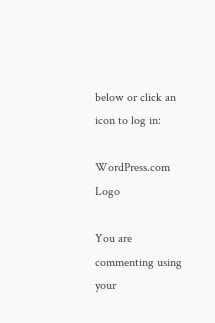below or click an icon to log in:

WordPress.com Logo

You are commenting using your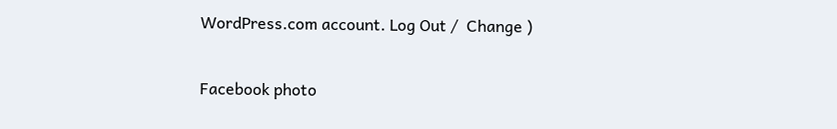WordPress.com account. Log Out /  Change )

Facebook photo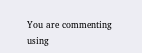You are commenting using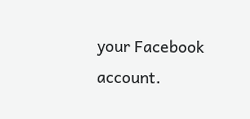your Facebook account.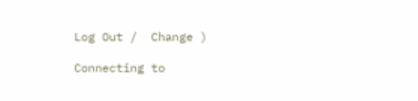Log Out /  Change )

Connecting to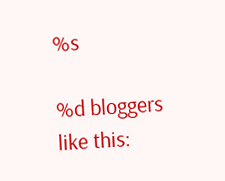%s

%d bloggers like this: